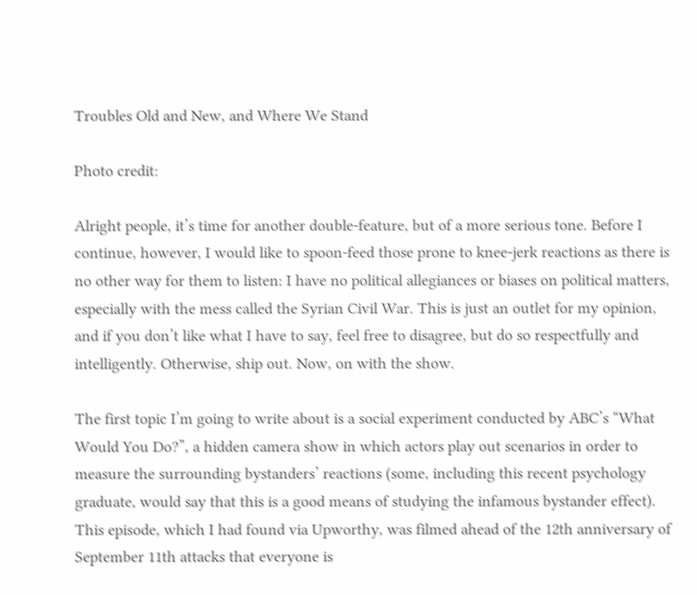Troubles Old and New, and Where We Stand

Photo credit:

Alright people, it’s time for another double-feature, but of a more serious tone. Before I continue, however, I would like to spoon-feed those prone to knee-jerk reactions as there is no other way for them to listen: I have no political allegiances or biases on political matters, especially with the mess called the Syrian Civil War. This is just an outlet for my opinion, and if you don’t like what I have to say, feel free to disagree, but do so respectfully and intelligently. Otherwise, ship out. Now, on with the show.

The first topic I’m going to write about is a social experiment conducted by ABC’s “What Would You Do?”, a hidden camera show in which actors play out scenarios in order to measure the surrounding bystanders’ reactions (some, including this recent psychology graduate, would say that this is a good means of studying the infamous bystander effect). This episode, which I had found via Upworthy, was filmed ahead of the 12th anniversary of September 11th attacks that everyone is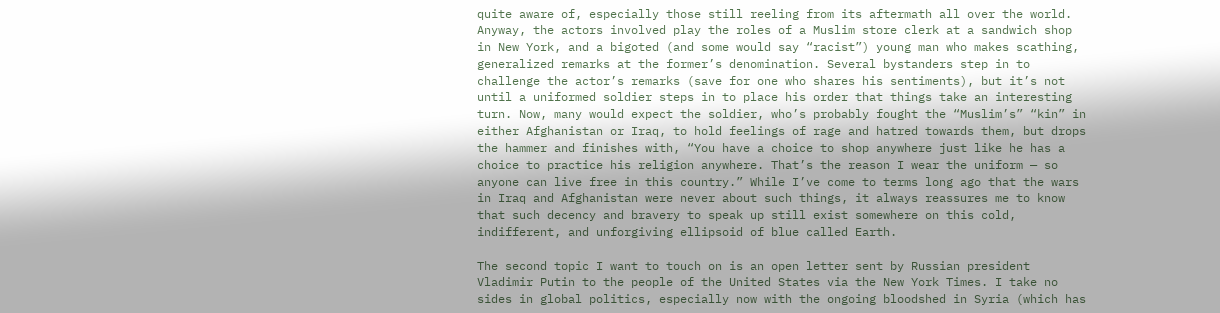quite aware of, especially those still reeling from its aftermath all over the world. Anyway, the actors involved play the roles of a Muslim store clerk at a sandwich shop in New York, and a bigoted (and some would say “racist”) young man who makes scathing, generalized remarks at the former’s denomination. Several bystanders step in to challenge the actor’s remarks (save for one who shares his sentiments), but it’s not until a uniformed soldier steps in to place his order that things take an interesting turn. Now, many would expect the soldier, who’s probably fought the “Muslim’s” “kin” in either Afghanistan or Iraq, to hold feelings of rage and hatred towards them, but drops the hammer and finishes with, “You have a choice to shop anywhere just like he has a choice to practice his religion anywhere. That’s the reason I wear the uniform — so anyone can live free in this country.” While I’ve come to terms long ago that the wars in Iraq and Afghanistan were never about such things, it always reassures me to know that such decency and bravery to speak up still exist somewhere on this cold, indifferent, and unforgiving ellipsoid of blue called Earth.

The second topic I want to touch on is an open letter sent by Russian president Vladimir Putin to the people of the United States via the New York Times. I take no sides in global politics, especially now with the ongoing bloodshed in Syria (which has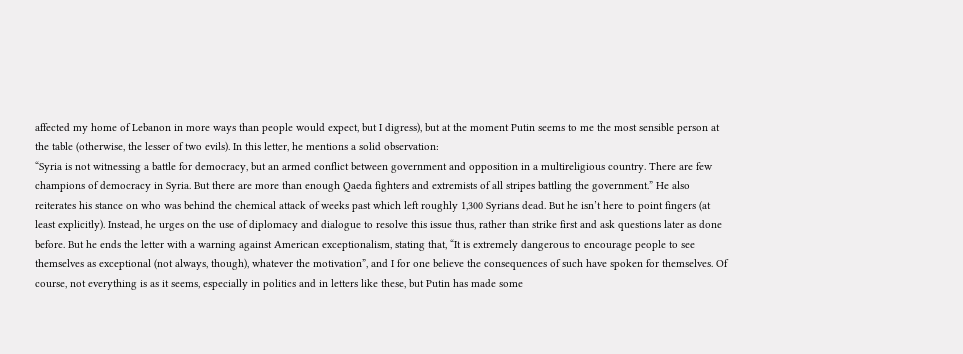affected my home of Lebanon in more ways than people would expect, but I digress), but at the moment Putin seems to me the most sensible person at the table (otherwise, the lesser of two evils). In this letter, he mentions a solid observation:
“Syria is not witnessing a battle for democracy, but an armed conflict between government and opposition in a multireligious country. There are few champions of democracy in Syria. But there are more than enough Qaeda fighters and extremists of all stripes battling the government.” He also reiterates his stance on who was behind the chemical attack of weeks past which left roughly 1,300 Syrians dead. But he isn’t here to point fingers (at least explicitly). Instead, he urges on the use of diplomacy and dialogue to resolve this issue thus, rather than strike first and ask questions later as done before. But he ends the letter with a warning against American exceptionalism, stating that, “It is extremely dangerous to encourage people to see themselves as exceptional (not always, though), whatever the motivation”, and I for one believe the consequences of such have spoken for themselves. Of course, not everything is as it seems, especially in politics and in letters like these, but Putin has made some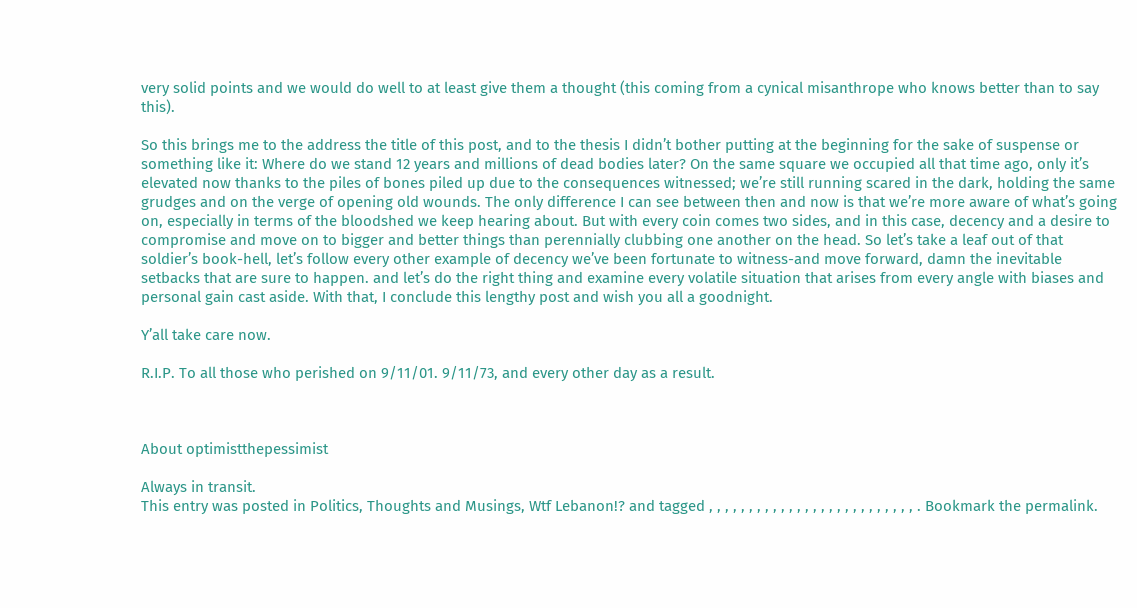very solid points and we would do well to at least give them a thought (this coming from a cynical misanthrope who knows better than to say this).

So this brings me to the address the title of this post, and to the thesis I didn’t bother putting at the beginning for the sake of suspense or something like it: Where do we stand 12 years and millions of dead bodies later? On the same square we occupied all that time ago, only it’s elevated now thanks to the piles of bones piled up due to the consequences witnessed; we’re still running scared in the dark, holding the same grudges and on the verge of opening old wounds. The only difference I can see between then and now is that we’re more aware of what’s going on, especially in terms of the bloodshed we keep hearing about. But with every coin comes two sides, and in this case, decency and a desire to compromise and move on to bigger and better things than perennially clubbing one another on the head. So let’s take a leaf out of that soldier’s book-hell, let’s follow every other example of decency we’ve been fortunate to witness-and move forward, damn the inevitable setbacks that are sure to happen. and let’s do the right thing and examine every volatile situation that arises from every angle with biases and personal gain cast aside. With that, I conclude this lengthy post and wish you all a goodnight.

Y’all take care now.

R.I.P. To all those who perished on 9/11/01. 9/11/73, and every other day as a result.



About optimistthepessimist

Always in transit.
This entry was posted in Politics, Thoughts and Musings, Wtf Lebanon!? and tagged , , , , , , , , , , , , , , , , , , , , , , , , , , . Bookmark the permalink.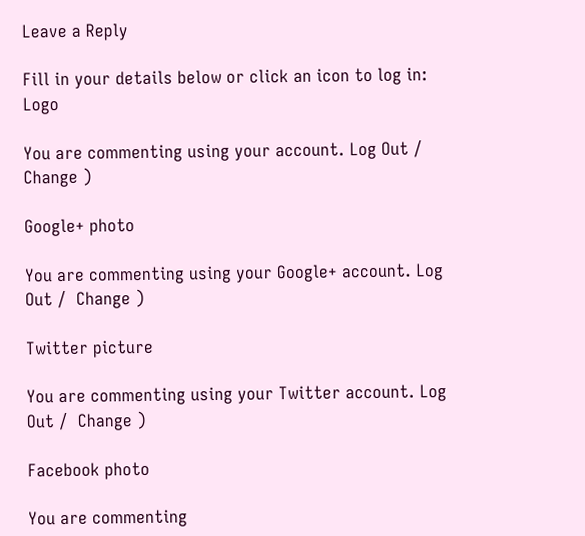Leave a Reply

Fill in your details below or click an icon to log in: Logo

You are commenting using your account. Log Out /  Change )

Google+ photo

You are commenting using your Google+ account. Log Out /  Change )

Twitter picture

You are commenting using your Twitter account. Log Out /  Change )

Facebook photo

You are commenting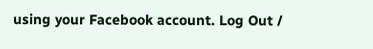using your Facebook account. Log Out /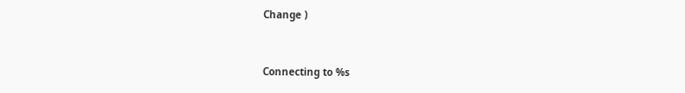Change )


Connecting to %s